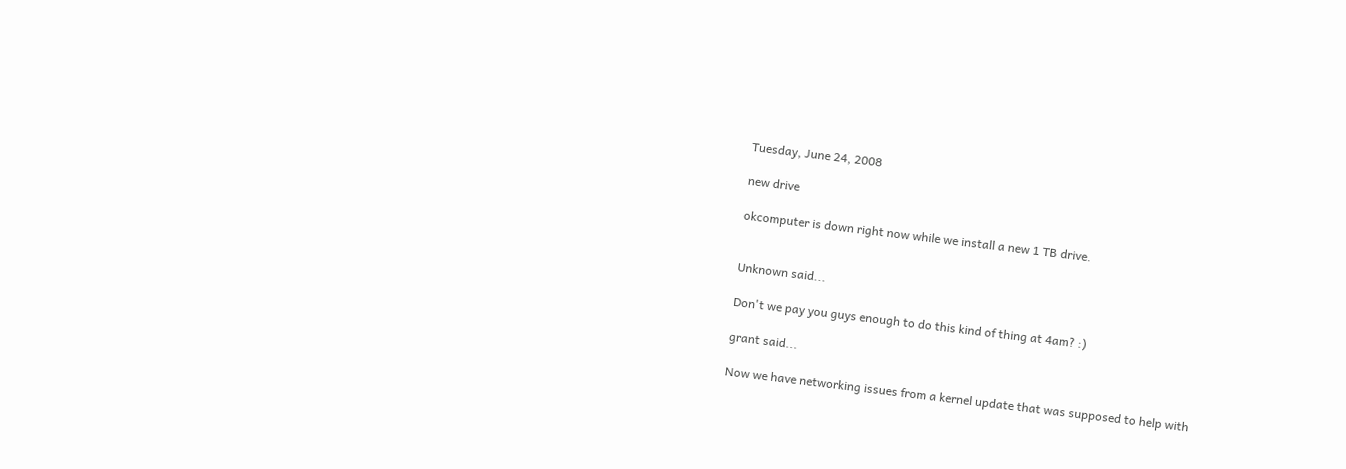Tuesday, June 24, 2008

new drive

okcomputer is down right now while we install a new 1 TB drive.


Unknown said...

Don't we pay you guys enough to do this kind of thing at 4am? :)

grant said...

Now we have networking issues from a kernel update that was supposed to help with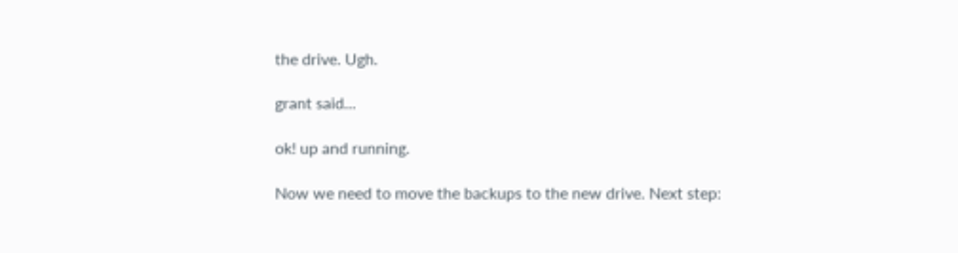the drive. Ugh.

grant said...

ok! up and running.

Now we need to move the backups to the new drive. Next step: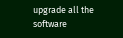upgrade all the software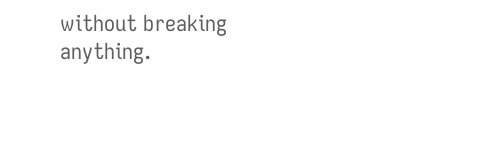without breaking anything.